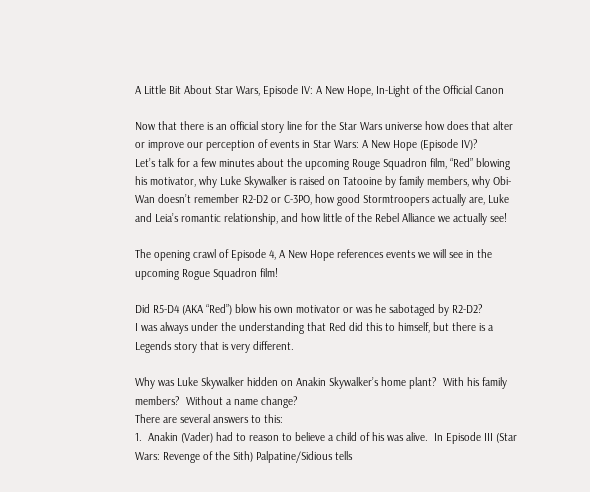A Little Bit About Star Wars, Episode IV: A New Hope, In-Light of the Official Canon

Now that there is an official story line for the Star Wars universe how does that alter or improve our perception of events in Star Wars: A New Hope (Episode IV)?
Let’s talk for a few minutes about the upcoming Rouge Squadron film, “Red” blowing his motivator, why Luke Skywalker is raised on Tatooine by family members, why Obi-Wan doesn’t remember R2-D2 or C-3PO, how good Stormtroopers actually are, Luke and Leia’s romantic relationship, and how little of the Rebel Alliance we actually see!

The opening crawl of Episode 4, A New Hope references events we will see in the upcoming Rogue Squadron film!

Did R5-D4 (AKA “Red”) blow his own motivator or was he sabotaged by R2-D2?
I was always under the understanding that Red did this to himself, but there is a Legends story that is very different.

Why was Luke Skywalker hidden on Anakin Skywalker’s home plant?  With his family members?  Without a name change?
There are several answers to this:
1.  Anakin (Vader) had to reason to believe a child of his was alive.  In Episode III (Star Wars: Revenge of the Sith) Palpatine/Sidious tells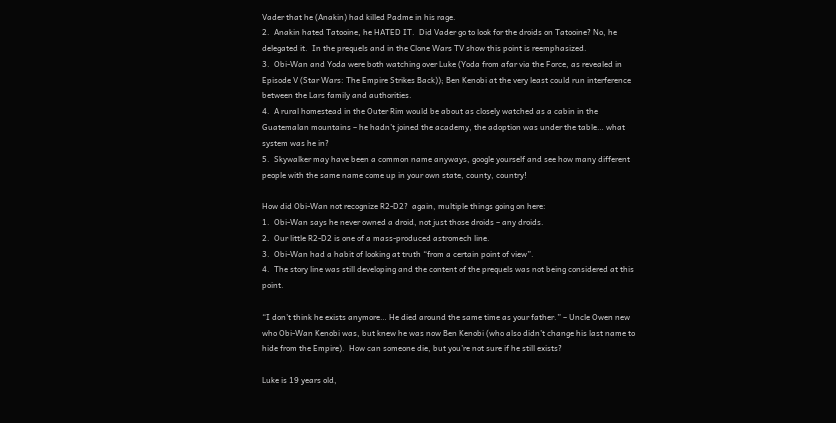Vader that he (Anakin) had killed Padme in his rage.
2.  Anakin hated Tatooine, he HATED IT.  Did Vader go to look for the droids on Tatooine? No, he delegated it.  In the prequels and in the Clone Wars TV show this point is reemphasized.
3.  Obi-Wan and Yoda were both watching over Luke (Yoda from afar via the Force, as revealed in Episode V (Star Wars: The Empire Strikes Back)); Ben Kenobi at the very least could run interference between the Lars family and authorities.
4.  A rural homestead in the Outer Rim would be about as closely watched as a cabin in the Guatemalan mountains – he hadn’t joined the academy, the adoption was under the table… what system was he in?
5.  Skywalker may have been a common name anyways, google yourself and see how many different people with the same name come up in your own state, county, country!

How did Obi-Wan not recognize R2-D2?  again, multiple things going on here:
1.  Obi-Wan says he never owned a droid, not just those droids – any droids.
2.  Our little R2-D2 is one of a mass-produced astromech line.
3.  Obi-Wan had a habit of looking at truth “from a certain point of view”.
4.  The story line was still developing and the content of the prequels was not being considered at this point.

“I don’t think he exists anymore… He died around the same time as your father.” – Uncle Owen new who Obi-Wan Kenobi was, but knew he was now Ben Kenobi (who also didn’t change his last name to hide from the Empire).  How can someone die, but you’re not sure if he still exists?

Luke is 19 years old,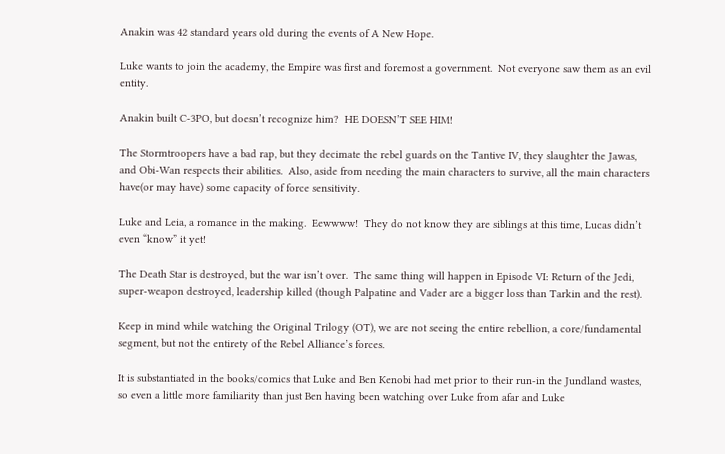Anakin was 42 standard years old during the events of A New Hope.

Luke wants to join the academy, the Empire was first and foremost a government.  Not everyone saw them as an evil entity.

Anakin built C-3PO, but doesn’t recognize him?  HE DOESN’T SEE HIM!

The Stormtroopers have a bad rap, but they decimate the rebel guards on the Tantive IV, they slaughter the Jawas, and Obi-Wan respects their abilities.  Also, aside from needing the main characters to survive, all the main characters have(or may have) some capacity of force sensitivity.

Luke and Leia, a romance in the making.  Eewwww!  They do not know they are siblings at this time, Lucas didn’t even “know” it yet!

The Death Star is destroyed, but the war isn’t over.  The same thing will happen in Episode VI: Return of the Jedi, super-weapon destroyed, leadership killed (though Palpatine and Vader are a bigger loss than Tarkin and the rest).

Keep in mind while watching the Original Trilogy (OT), we are not seeing the entire rebellion, a core/fundamental segment, but not the entirety of the Rebel Alliance’s forces.

It is substantiated in the books/comics that Luke and Ben Kenobi had met prior to their run-in the Jundland wastes, so even a little more familiarity than just Ben having been watching over Luke from afar and Luke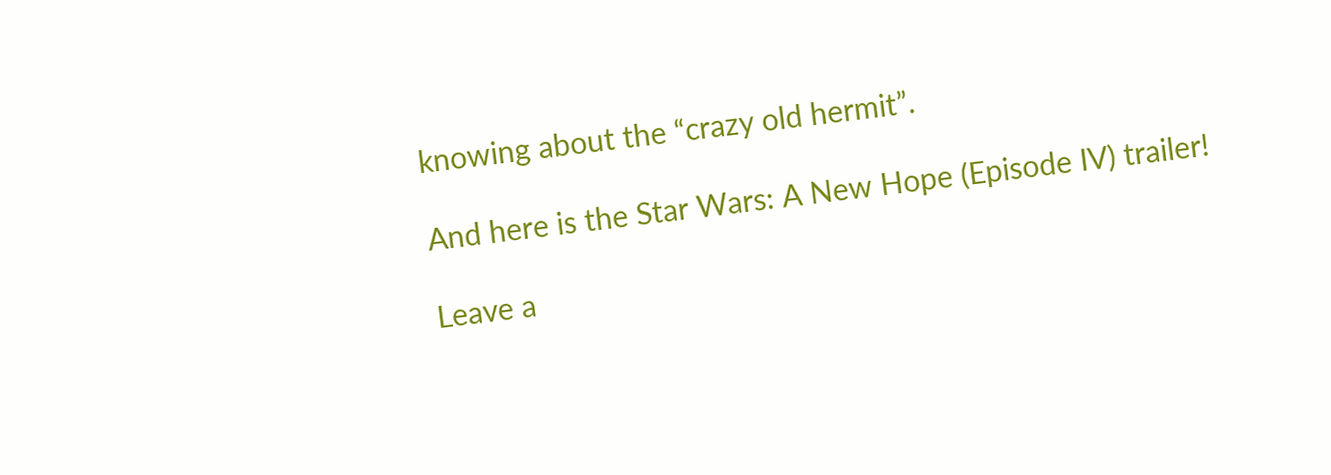knowing about the “crazy old hermit”.

And here is the Star Wars: A New Hope (Episode IV) trailer!

Leave a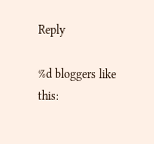Reply

%d bloggers like this: